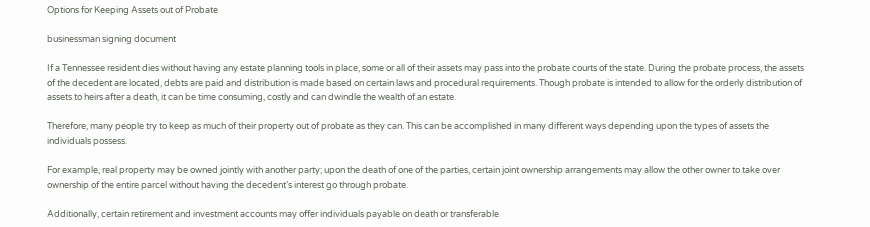Options for Keeping Assets out of Probate

businessman signing document

If a Tennessee resident dies without having any estate planning tools in place, some or all of their assets may pass into the probate courts of the state. During the probate process, the assets of the decedent are located, debts are paid and distribution is made based on certain laws and procedural requirements. Though probate is intended to allow for the orderly distribution of assets to heirs after a death, it can be time consuming, costly and can dwindle the wealth of an estate.

Therefore, many people try to keep as much of their property out of probate as they can. This can be accomplished in many different ways depending upon the types of assets the individuals possess.

For example, real property may be owned jointly with another party; upon the death of one of the parties, certain joint ownership arrangements may allow the other owner to take over ownership of the entire parcel without having the decedent’s interest go through probate.

Additionally, certain retirement and investment accounts may offer individuals payable on death or transferable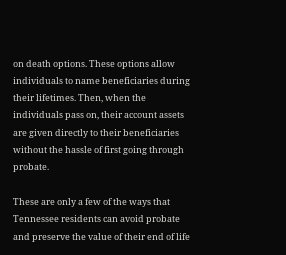on death options. These options allow individuals to name beneficiaries during their lifetimes. Then, when the individuals pass on, their account assets are given directly to their beneficiaries without the hassle of first going through probate.

These are only a few of the ways that Tennessee residents can avoid probate and preserve the value of their end of life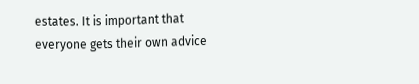estates. It is important that everyone gets their own advice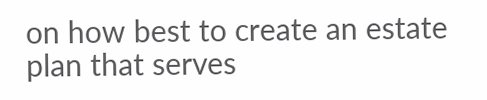on how best to create an estate plan that serves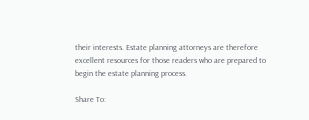their interests. Estate planning attorneys are therefore excellent resources for those readers who are prepared to begin the estate planning process.

Share To: